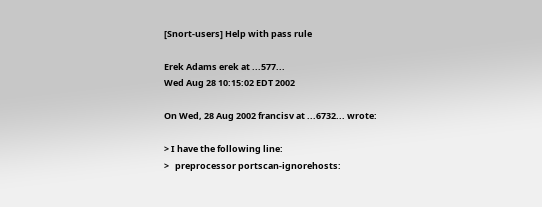[Snort-users] Help with pass rule

Erek Adams erek at ...577...
Wed Aug 28 10:15:02 EDT 2002

On Wed, 28 Aug 2002 francisv at ...6732... wrote:

> I have the following line:
>   preprocessor portscan-ignorehosts: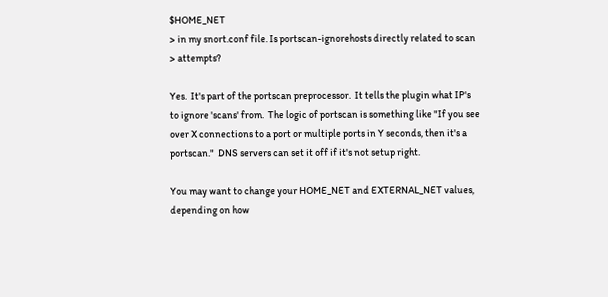$HOME_NET
> in my snort.conf file. Is portscan-ignorehosts directly related to scan
> attempts?

Yes.  It's part of the portscan preprocessor.  It tells the plugin what IP's
to ignore 'scans' from.  The logic of portscan is something like "If you see
over X connections to a port or multiple ports in Y seconds, then it's a
portscan."  DNS servers can set it off if it's not setup right.

You may want to change your HOME_NET and EXTERNAL_NET values, depending on how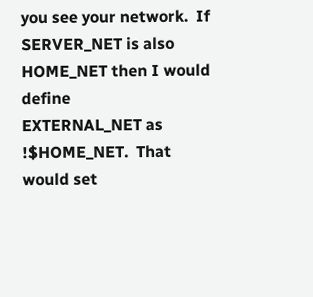you see your network.  If SERVER_NET is also HOME_NET then I would define
EXTERNAL_NET as !$HOME_NET.  That would set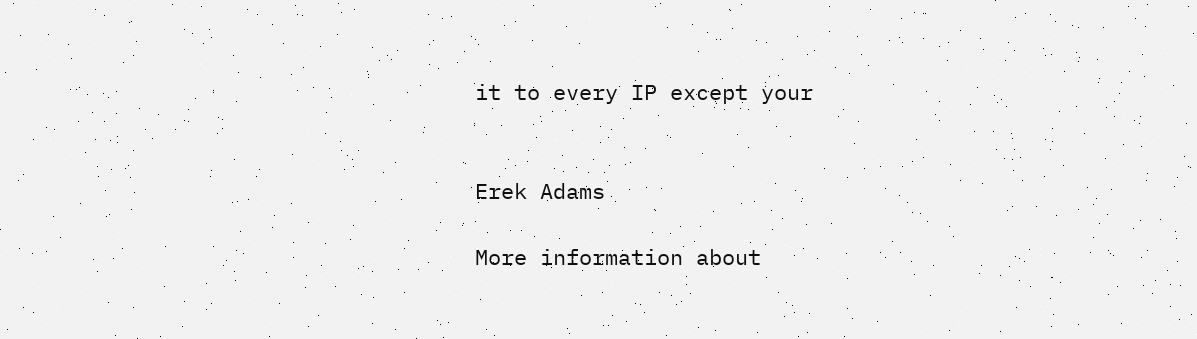it to every IP except your


Erek Adams

More information about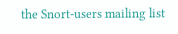the Snort-users mailing list